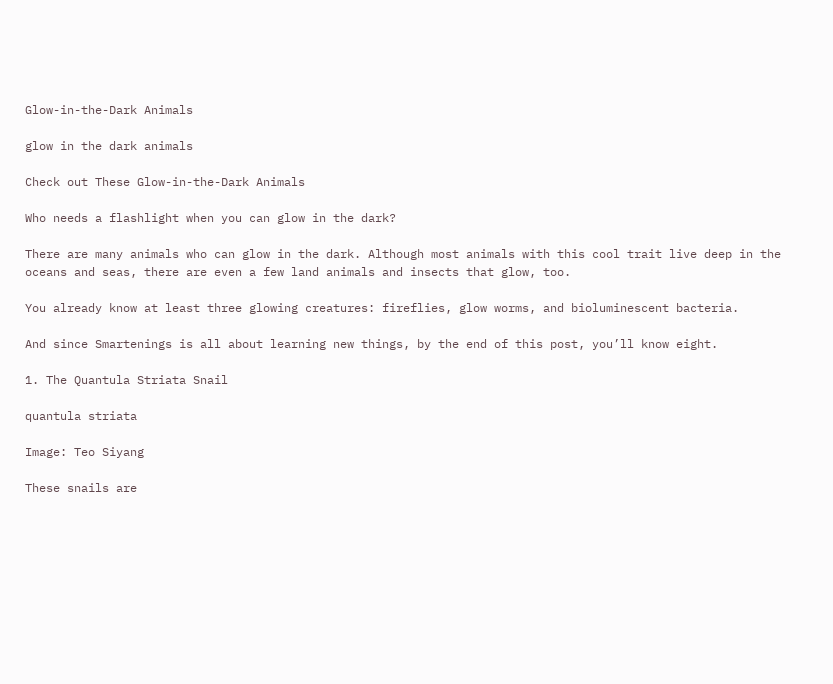Glow-in-the-Dark Animals

glow in the dark animals

Check out These Glow-in-the-Dark Animals

Who needs a flashlight when you can glow in the dark?

There are many animals who can glow in the dark. Although most animals with this cool trait live deep in the oceans and seas, there are even a few land animals and insects that glow, too.

You already know at least three glowing creatures: fireflies, glow worms, and bioluminescent bacteria.

And since Smartenings is all about learning new things, by the end of this post, you’ll know eight.

1. The Quantula Striata Snail

quantula striata

Image: Teo Siyang

These snails are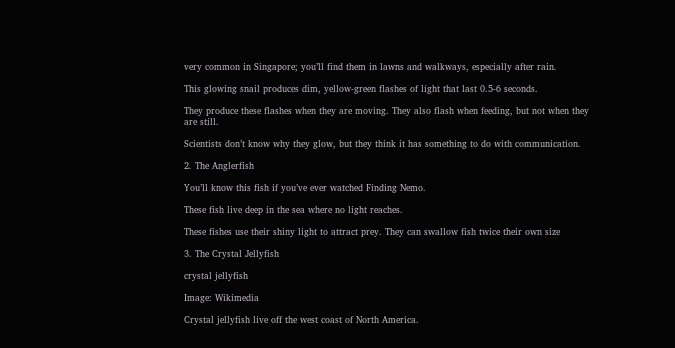very common in Singapore; you’ll find them in lawns and walkways, especially after rain.

This glowing snail produces dim, yellow-green flashes of light that last 0.5-6 seconds.

They produce these flashes when they are moving. They also flash when feeding, but not when they are still.

Scientists don’t know why they glow, but they think it has something to do with communication.

2. The Anglerfish

You’ll know this fish if you’ve ever watched Finding Nemo.

These fish live deep in the sea where no light reaches.

These fishes use their shiny light to attract prey. They can swallow fish twice their own size

3. The Crystal Jellyfish

crystal jellyfish

Image: Wikimedia

Crystal jellyfish live off the west coast of North America.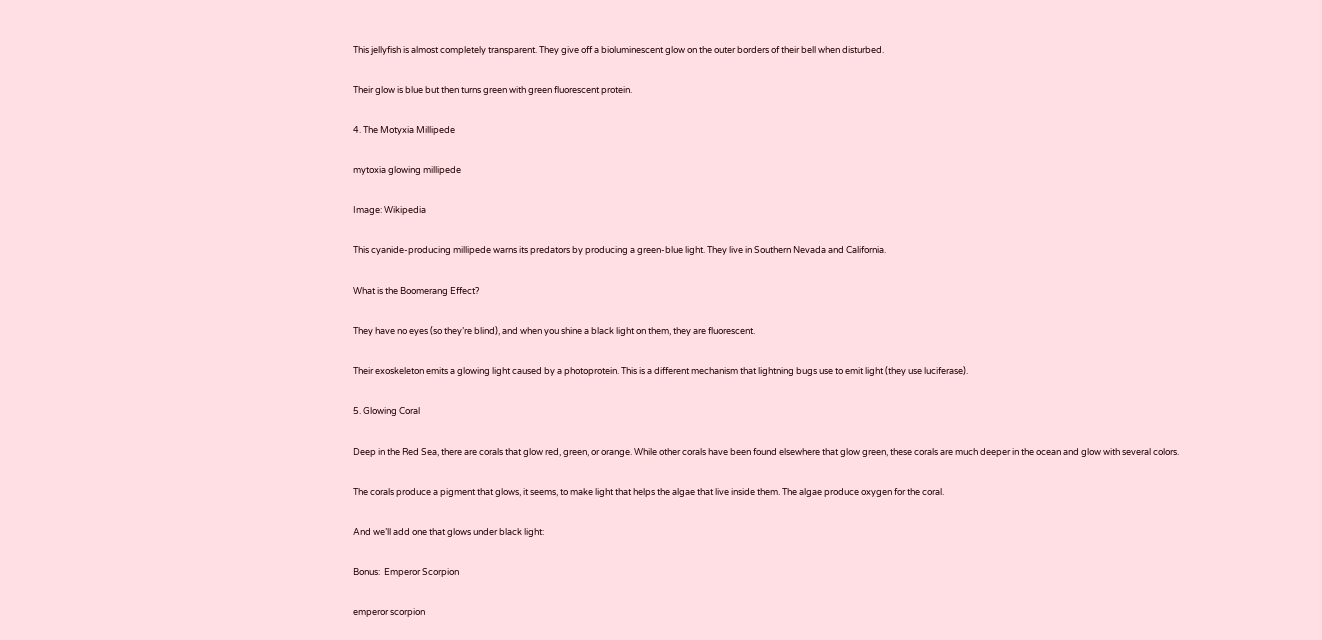This jellyfish is almost completely transparent. They give off a bioluminescent glow on the outer borders of their bell when disturbed.

Their glow is blue but then turns green with green fluorescent protein.

4. The Motyxia Millipede

mytoxia glowing millipede

Image: Wikipedia

This cyanide-producing millipede warns its predators by producing a green-blue light. They live in Southern Nevada and California.

What is the Boomerang Effect?

They have no eyes (so they’re blind), and when you shine a black light on them, they are fluorescent.

Their exoskeleton emits a glowing light caused by a photoprotein. This is a different mechanism that lightning bugs use to emit light (they use luciferase).

5. Glowing Coral

Deep in the Red Sea, there are corals that glow red, green, or orange. While other corals have been found elsewhere that glow green, these corals are much deeper in the ocean and glow with several colors.

The corals produce a pigment that glows, it seems, to make light that helps the algae that live inside them. The algae produce oxygen for the coral.

And we’ll add one that glows under black light:

Bonus:  Emperor Scorpion

emperor scorpion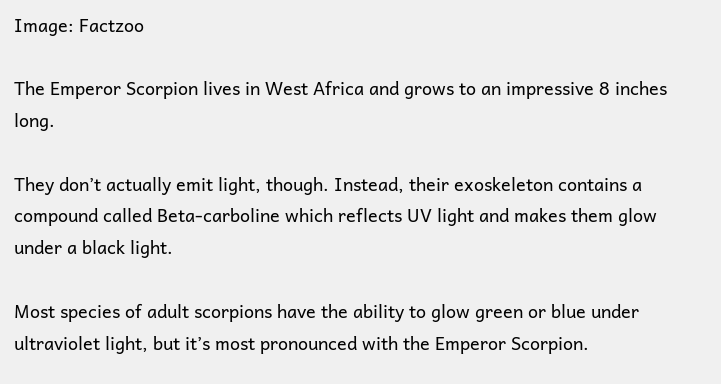Image: Factzoo

The Emperor Scorpion lives in West Africa and grows to an impressive 8 inches long.

They don’t actually emit light, though. Instead, their exoskeleton contains a compound called Beta-carboline which reflects UV light and makes them glow under a black light.

Most species of adult scorpions have the ability to glow green or blue under ultraviolet light, but it’s most pronounced with the Emperor Scorpion.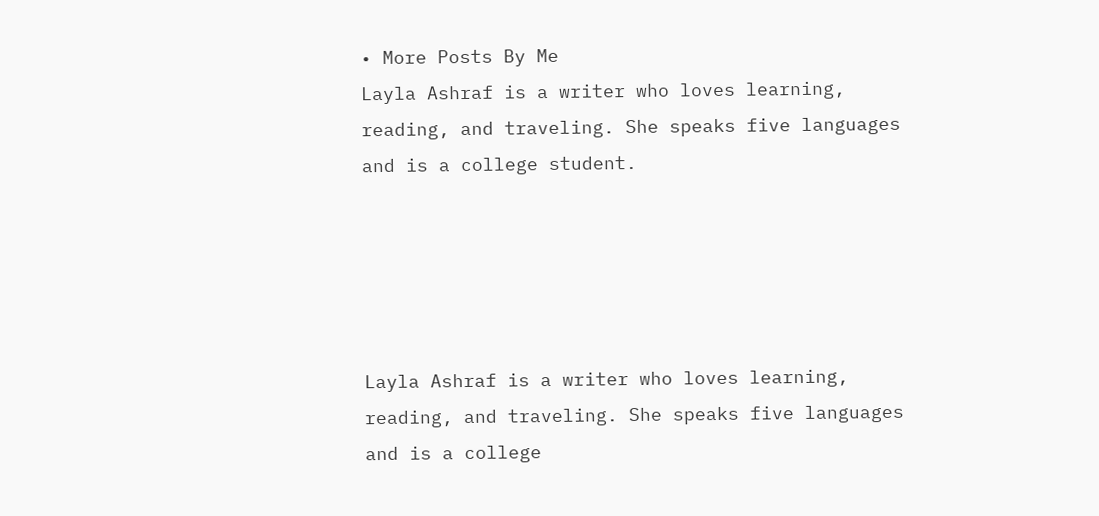• More Posts By Me
Layla Ashraf is a writer who loves learning, reading, and traveling. She speaks five languages and is a college student.





Layla Ashraf is a writer who loves learning, reading, and traveling. She speaks five languages and is a college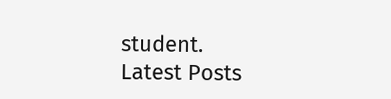student.
Latest Posts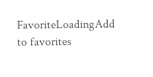FavoriteLoadingAdd to favorites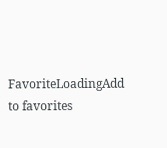FavoriteLoadingAdd to favorites